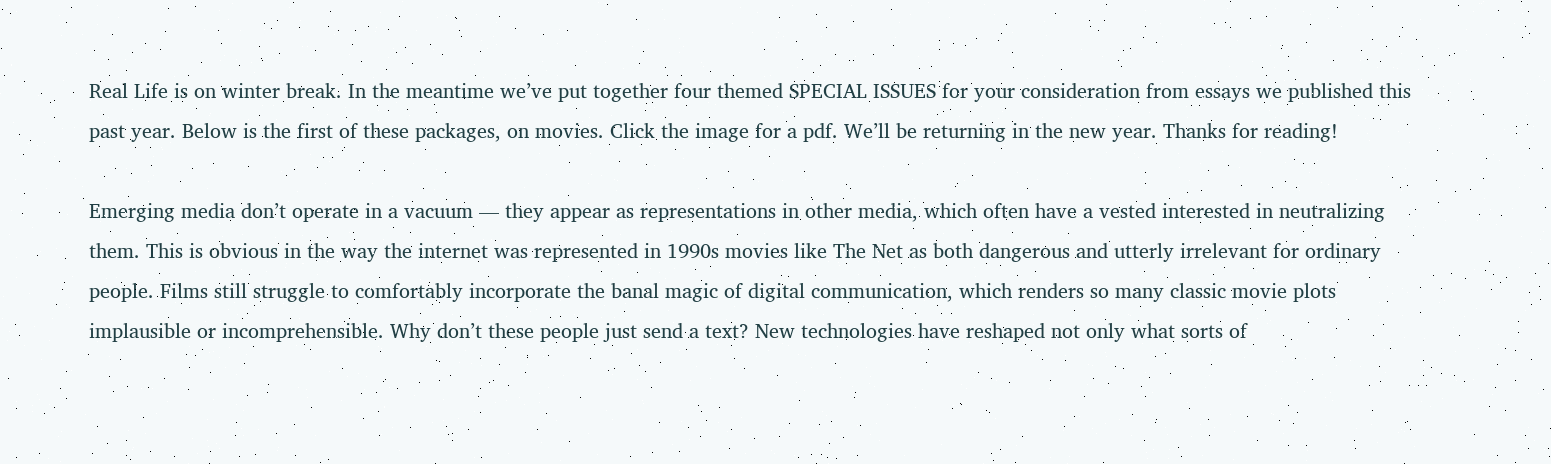Real Life is on winter break. In the meantime we’ve put together four themed SPECIAL ISSUES for your consideration from essays we published this past year. Below is the first of these packages, on movies. Click the image for a pdf. We’ll be returning in the new year. Thanks for reading!

Emerging media don’t operate in a vacuum — they appear as representations in other media, which often have a vested interested in neutralizing them. This is obvious in the way the internet was represented in 1990s movies like The Net as both dangerous and utterly irrelevant for ordinary people. Films still struggle to comfortably incorporate the banal magic of digital communication, which renders so many classic movie plots implausible or incomprehensible. Why don’t these people just send a text? New technologies have reshaped not only what sorts of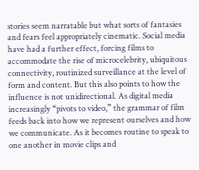stories seem narratable but what sorts of fantasies and fears feel appropriately cinematic. Social media have had a further effect, forcing films to accommodate the rise of microcelebrity, ubiquitous connectivity, routinized surveillance at the level of form and content. But this also points to how the influence is not unidirectional. As digital media increasingly “pivots to video,” the grammar of film feeds back into how we represent ourselves and how we communicate. As it becomes routine to speak to one another in movie clips and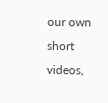our own short videos,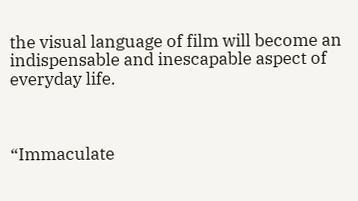the visual language of film will become an indispensable and inescapable aspect of everyday life.



“Immaculate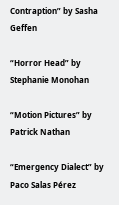Contraption” by Sasha Geffen

“Horror Head” by Stephanie Monohan

“Motion Pictures” by Patrick Nathan

“Emergency Dialect” by Paco Salas Pérez